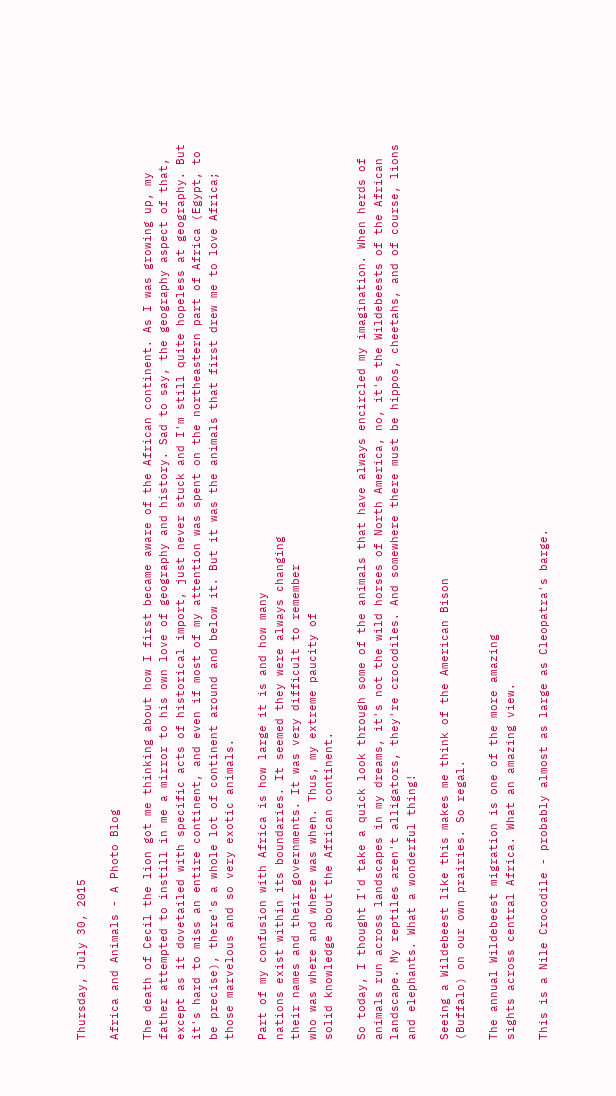Thursday, July 30, 2015

Africa and Animals - A Photo Blog

The death of Cecil the lion got me thinking about how I first became aware of the African continent. As I was growing up, my father attempted to instill in me a mirror to his own love of geography and history. Sad to say, the geography aspect of that, except as it dovetailed with specific acts of historical import, just never stuck and I'm still quite hopeless at geography. But it's hard to miss an entire continent, and even if most of my attention was spent on the northeastern part of Africa (Egypt, to be precise), there's a whole lot of continent around and below it. But it was the animals that first drew me to love Africa; those marvelous and so very exotic animals.

Part of my confusion with Africa is how large it is and how many
nations exist within its boundaries. It seemed they were always changing
their names and their governments. It was very difficult to remember
who was where and where was when. Thus, my extreme paucity of
solid knowledge about the African continent.

So today, I thought I'd take a quick look through some of the animals that have always encircled my imagination. When herds of animals run across landscapes in my dreams, it's not the wild horses of North America, no, it's the Wildebeests of the African landscape. My reptiles aren't alligators, they're crocodiles. And somewhere there must be hippos, cheetahs, and of course, lions and elephants. What a wonderful thing!

Seeing a Wildebeest like this makes me think of the American Bison
(Buffalo) on our own prairies. So regal.

The annual Wildebeest migration is one of the more amazing
sights across central Africa. What an amazing view.

This is a Nile Crocodile - probably almost as large as Cleopatra's barge.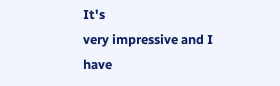It's
very impressive and I have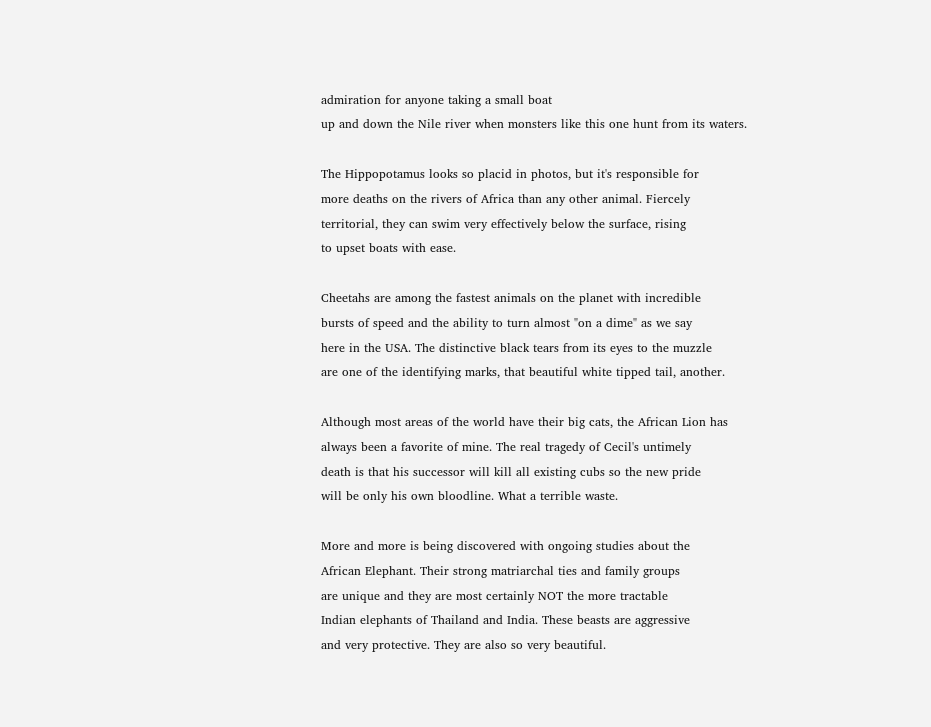admiration for anyone taking a small boat
up and down the Nile river when monsters like this one hunt from its waters.

The Hippopotamus looks so placid in photos, but it's responsible for
more deaths on the rivers of Africa than any other animal. Fiercely
territorial, they can swim very effectively below the surface, rising
to upset boats with ease.

Cheetahs are among the fastest animals on the planet with incredible
bursts of speed and the ability to turn almost "on a dime" as we say
here in the USA. The distinctive black tears from its eyes to the muzzle
are one of the identifying marks, that beautiful white tipped tail, another.

Although most areas of the world have their big cats, the African Lion has
always been a favorite of mine. The real tragedy of Cecil's untimely
death is that his successor will kill all existing cubs so the new pride
will be only his own bloodline. What a terrible waste.

More and more is being discovered with ongoing studies about the
African Elephant. Their strong matriarchal ties and family groups
are unique and they are most certainly NOT the more tractable
Indian elephants of Thailand and India. These beasts are aggressive
and very protective. They are also so very beautiful.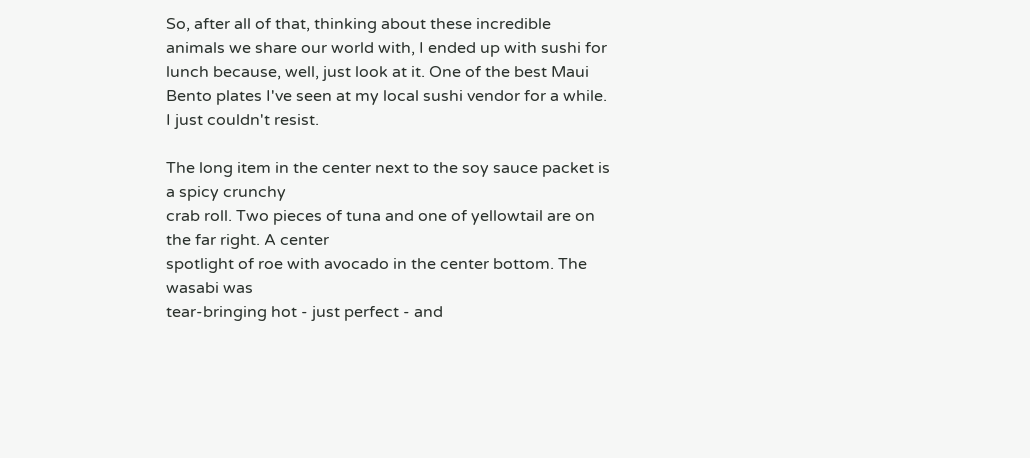So, after all of that, thinking about these incredible animals we share our world with, I ended up with sushi for lunch because, well, just look at it. One of the best Maui Bento plates I've seen at my local sushi vendor for a while. I just couldn't resist.

The long item in the center next to the soy sauce packet is a spicy crunchy
crab roll. Two pieces of tuna and one of yellowtail are on the far right. A center
spotlight of roe with avocado in the center bottom. The wasabi was
tear-bringing hot - just perfect - and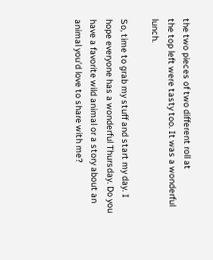the two pieces of two different roll at
the top left were tasty too. It was a wonderful lunch.

So, time to grab my stuff and start my day. I hope everyone has a wonderful Thursday. Do you have a favorite wild animal or a story about an animal you'd love to share with me?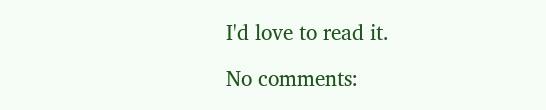I'd love to read it.

No comments: